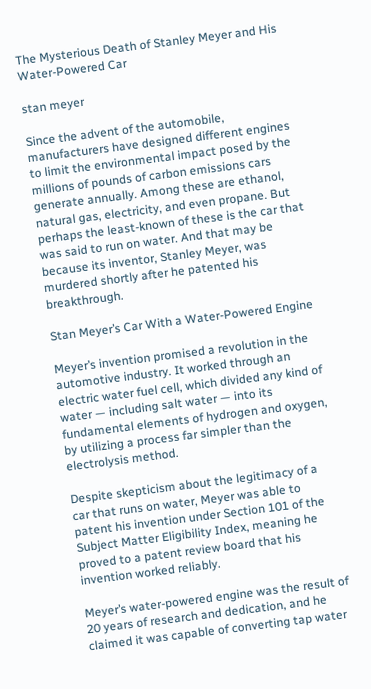The Mysterious Death of Stanley Meyer and His Water-Powered Car

stan meyer

Since the advent of the automobile, manufacturers have designed different engines to limit the environmental impact posed by the millions of pounds of carbon emissions cars generate annually. Among these are ethanol, natural gas, electricity, and even propane. But perhaps the least-known of these is the car that was said to run on water. And that may be because its inventor, Stanley Meyer, was murdered shortly after he patented his breakthrough.

Stan Meyer’s Car With a Water-Powered Engine

Meyer’s invention promised a revolution in the automotive industry. It worked through an electric water fuel cell, which divided any kind of water — including salt water — into its fundamental elements of hydrogen and oxygen, by utilizing a process far simpler than the electrolysis method.

Despite skepticism about the legitimacy of a car that runs on water, Meyer was able to patent his invention under Section 101 of the Subject Matter Eligibility Index, meaning he proved to a patent review board that his invention worked reliably.

Meyer’s water-powered engine was the result of 20 years of research and dedication, and he claimed it was capable of converting tap water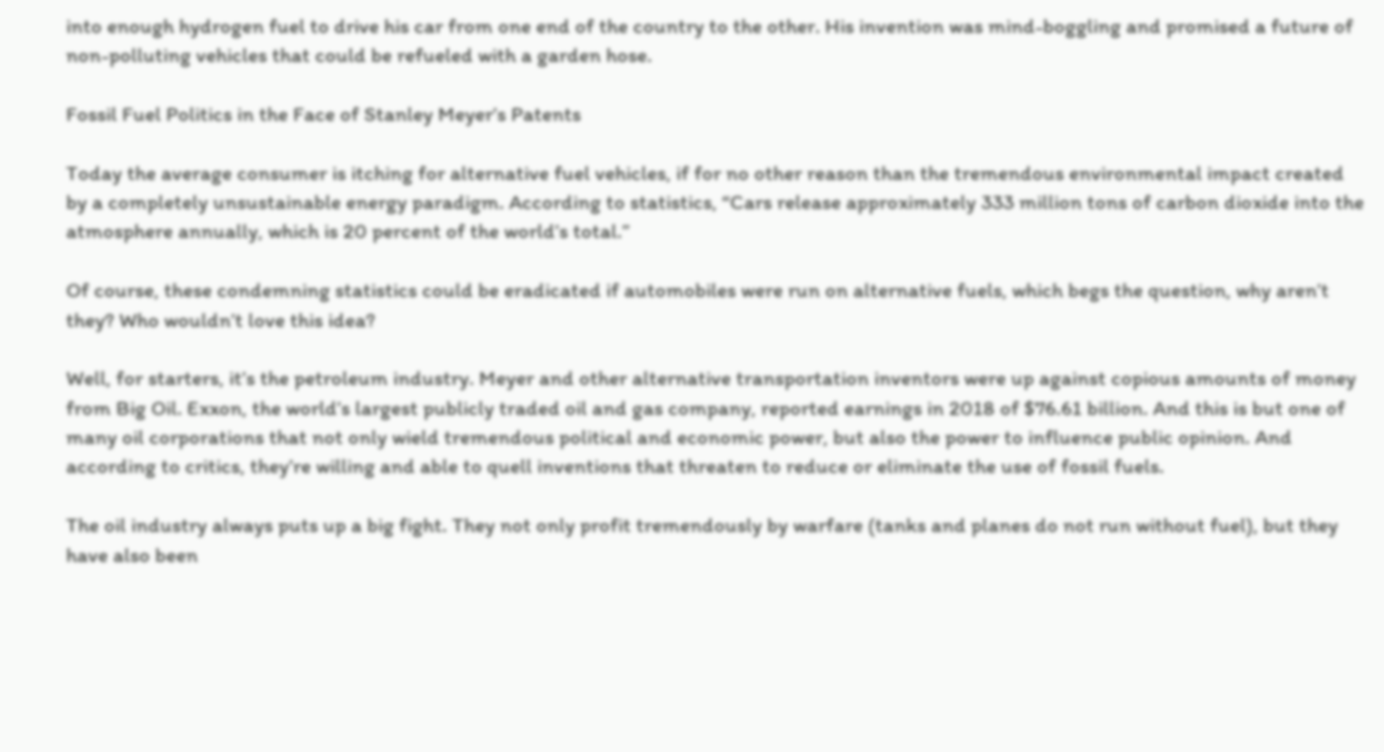into enough hydrogen fuel to drive his car from one end of the country to the other. His invention was mind-boggling and promised a future of non-polluting vehicles that could be refueled with a garden hose.

Fossil Fuel Politics in the Face of Stanley Meyer’s Patents

Today the average consumer is itching for alternative fuel vehicles, if for no other reason than the tremendous environmental impact created by a completely unsustainable energy paradigm. According to statistics, “Cars release approximately 333 million tons of carbon dioxide into the atmosphere annually, which is 20 percent of the world’s total.”

Of course, these condemning statistics could be eradicated if automobiles were run on alternative fuels, which begs the question, why aren’t they? Who wouldn’t love this idea?

Well, for starters, it’s the petroleum industry. Meyer and other alternative transportation inventors were up against copious amounts of money from Big Oil. Exxon, the world’s largest publicly traded oil and gas company, reported earnings in 2018 of $76.61 billion. And this is but one of many oil corporations that not only wield tremendous political and economic power, but also the power to influence public opinion. And according to critics, they’re willing and able to quell inventions that threaten to reduce or eliminate the use of fossil fuels.

The oil industry always puts up a big fight. They not only profit tremendously by warfare (tanks and planes do not run without fuel), but they have also been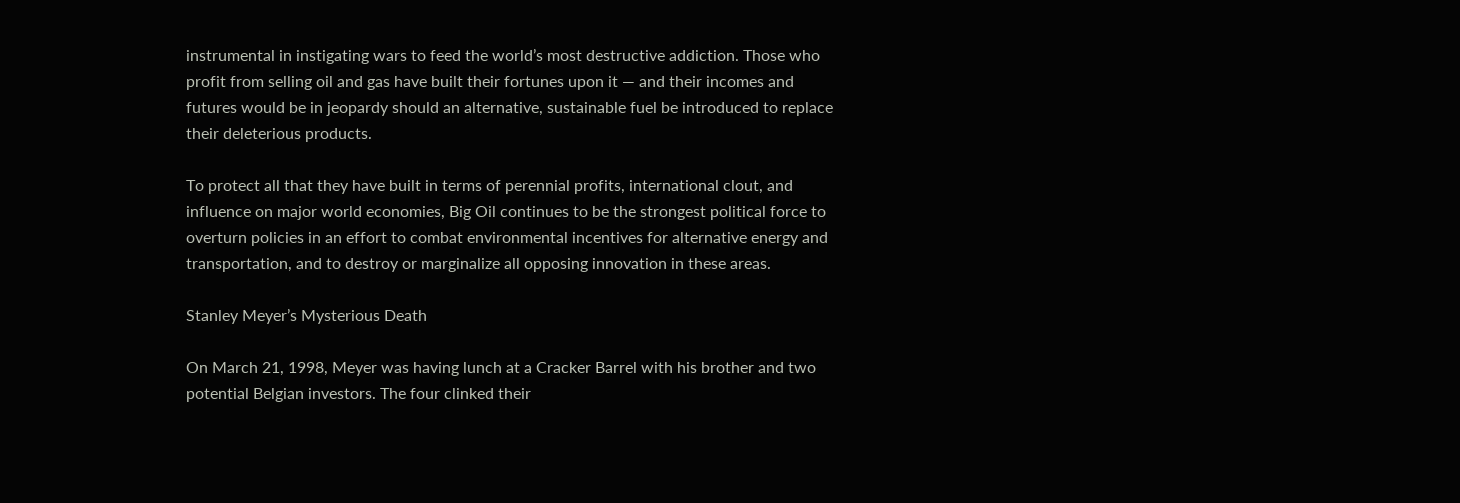instrumental in instigating wars to feed the world’s most destructive addiction. Those who profit from selling oil and gas have built their fortunes upon it — and their incomes and futures would be in jeopardy should an alternative, sustainable fuel be introduced to replace their deleterious products.

To protect all that they have built in terms of perennial profits, international clout, and influence on major world economies, Big Oil continues to be the strongest political force to overturn policies in an effort to combat environmental incentives for alternative energy and transportation, and to destroy or marginalize all opposing innovation in these areas.

Stanley Meyer’s Mysterious Death

On March 21, 1998, Meyer was having lunch at a Cracker Barrel with his brother and two potential Belgian investors. The four clinked their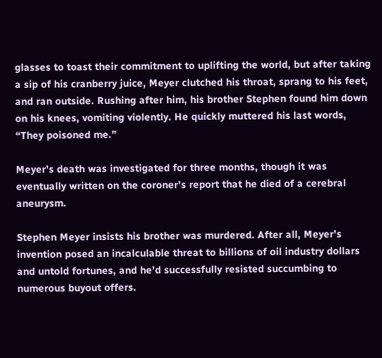glasses to toast their commitment to uplifting the world, but after taking a sip of his cranberry juice, Meyer clutched his throat, sprang to his feet, and ran outside. Rushing after him, his brother Stephen found him down on his knees, vomiting violently. He quickly muttered his last words, “They poisoned me.”

Meyer’s death was investigated for three months, though it was eventually written on the coroner’s report that he died of a cerebral aneurysm.

Stephen Meyer insists his brother was murdered. After all, Meyer’s invention posed an incalculable threat to billions of oil industry dollars and untold fortunes, and he’d successfully resisted succumbing to numerous buyout offers.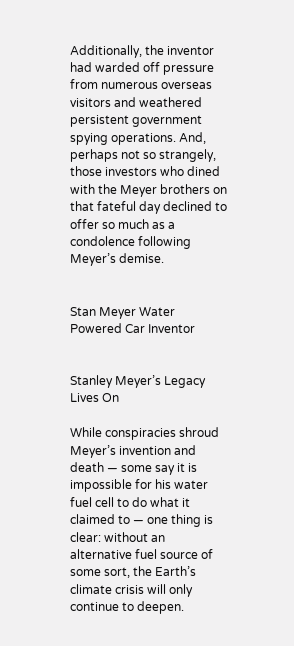Additionally, the inventor had warded off pressure from numerous overseas visitors and weathered persistent government spying operations. And, perhaps not so strangely, those investors who dined with the Meyer brothers on that fateful day declined to offer so much as a condolence following Meyer’s demise.


Stan Meyer Water Powered Car Inventor


Stanley Meyer’s Legacy Lives On

While conspiracies shroud Meyer’s invention and death — some say it is impossible for his water fuel cell to do what it claimed to — one thing is clear: without an alternative fuel source of some sort, the Earth’s climate crisis will only continue to deepen.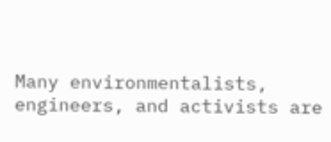Many environmentalists, engineers, and activists are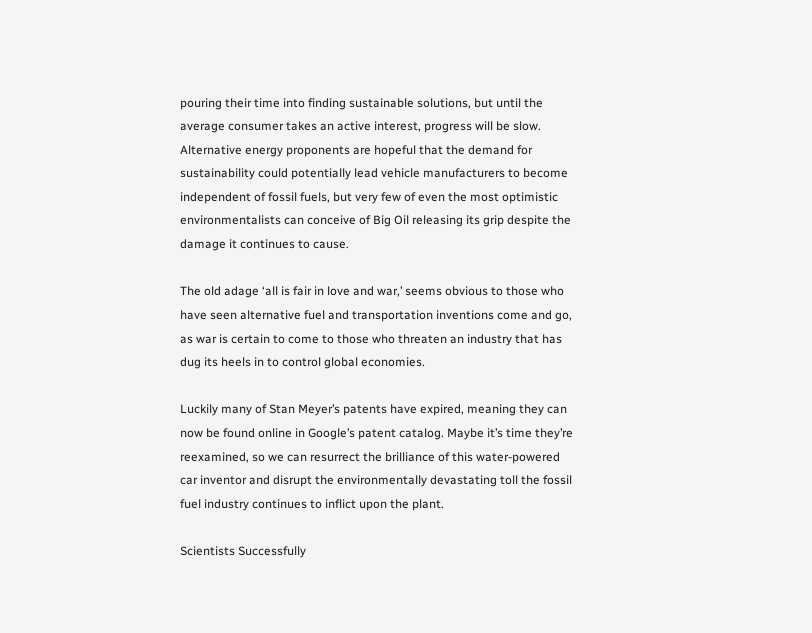pouring their time into finding sustainable solutions, but until the average consumer takes an active interest, progress will be slow. Alternative energy proponents are hopeful that the demand for sustainability could potentially lead vehicle manufacturers to become independent of fossil fuels, but very few of even the most optimistic environmentalists can conceive of Big Oil releasing its grip despite the damage it continues to cause.

The old adage ‘all is fair in love and war,’ seems obvious to those who have seen alternative fuel and transportation inventions come and go, as war is certain to come to those who threaten an industry that has dug its heels in to control global economies.

Luckily many of Stan Meyer’s patents have expired, meaning they can now be found online in Google’s patent catalog. Maybe it’s time they’re reexamined, so we can resurrect the brilliance of this water-powered car inventor and disrupt the environmentally devastating toll the fossil fuel industry continues to inflict upon the plant.

Scientists Successfully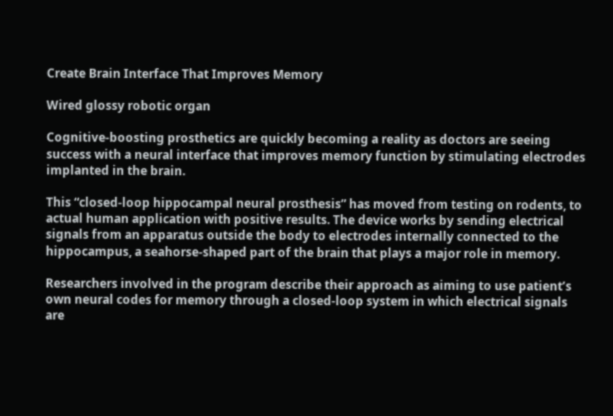Create Brain Interface That Improves Memory

Wired glossy robotic organ

Cognitive-boosting prosthetics are quickly becoming a reality as doctors are seeing success with a neural interface that improves memory function by stimulating electrodes implanted in the brain.

This “closed-loop hippocampal neural prosthesis” has moved from testing on rodents, to actual human application with positive results. The device works by sending electrical signals from an apparatus outside the body to electrodes internally connected to the hippocampus, a seahorse-shaped part of the brain that plays a major role in memory.

Researchers involved in the program describe their approach as aiming to use patient’s own neural codes for memory through a closed-loop system in which electrical signals are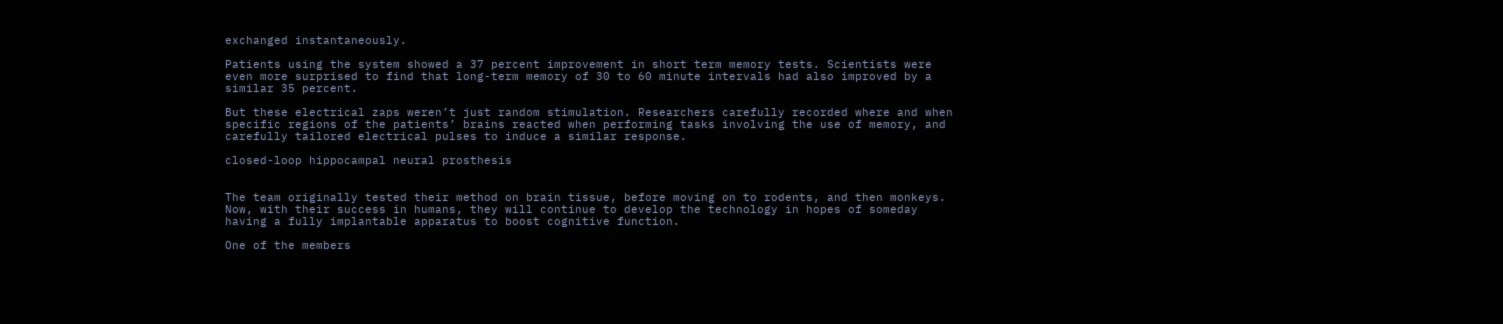exchanged instantaneously.

Patients using the system showed a 37 percent improvement in short term memory tests. Scientists were even more surprised to find that long-term memory of 30 to 60 minute intervals had also improved by a similar 35 percent.

But these electrical zaps weren’t just random stimulation. Researchers carefully recorded where and when specific regions of the patients’ brains reacted when performing tasks involving the use of memory, and carefully tailored electrical pulses to induce a similar response.

closed-loop hippocampal neural prosthesis


The team originally tested their method on brain tissue, before moving on to rodents, and then monkeys. Now, with their success in humans, they will continue to develop the technology in hopes of someday having a fully implantable apparatus to boost cognitive function.

One of the members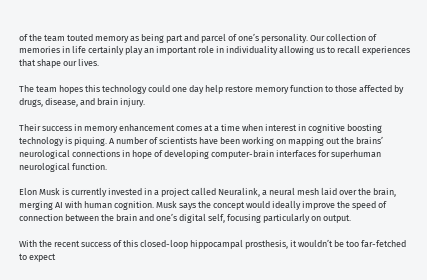of the team touted memory as being part and parcel of one’s personality. Our collection of memories in life certainly play an important role in individuality allowing us to recall experiences that shape our lives.

The team hopes this technology could one day help restore memory function to those affected by drugs, disease, and brain injury.

Their success in memory enhancement comes at a time when interest in cognitive boosting technology is piquing. A number of scientists have been working on mapping out the brains’ neurological connections in hope of developing computer-brain interfaces for superhuman neurological function.

Elon Musk is currently invested in a project called Neuralink, a neural mesh laid over the brain, merging AI with human cognition. Musk says the concept would ideally improve the speed of connection between the brain and one’s digital self, focusing particularly on output.

With the recent success of this closed-loop hippocampal prosthesis, it wouldn’t be too far-fetched to expect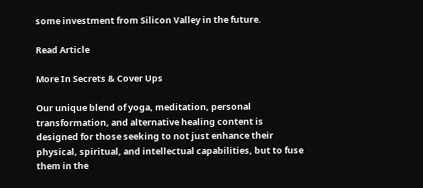some investment from Silicon Valley in the future.

Read Article

More In Secrets & Cover Ups

Our unique blend of yoga, meditation, personal transformation, and alternative healing content is designed for those seeking to not just enhance their physical, spiritual, and intellectual capabilities, but to fuse them in the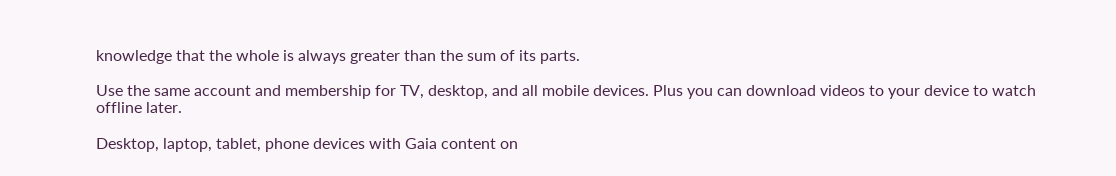knowledge that the whole is always greater than the sum of its parts.

Use the same account and membership for TV, desktop, and all mobile devices. Plus you can download videos to your device to watch offline later.

Desktop, laptop, tablet, phone devices with Gaia content on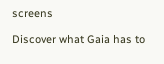screens

Discover what Gaia has to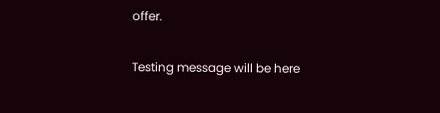offer.

Testing message will be here